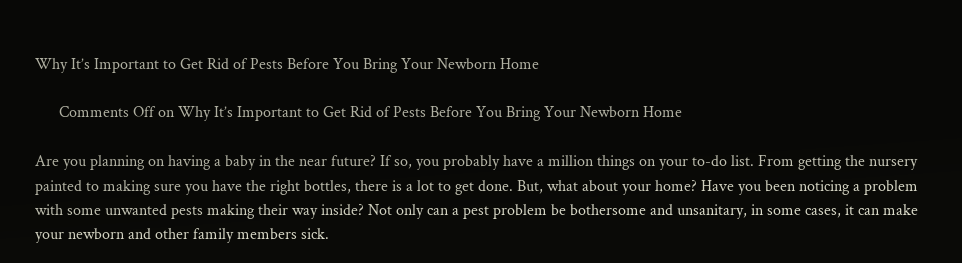Why It’s Important to Get Rid of Pests Before You Bring Your Newborn Home

      Comments Off on Why It’s Important to Get Rid of Pests Before You Bring Your Newborn Home

Are you planning on having a baby in the near future? If so, you probably have a million things on your to-do list. From getting the nursery painted to making sure you have the right bottles, there is a lot to get done. But, what about your home? Have you been noticing a problem with some unwanted pests making their way inside? Not only can a pest problem be bothersome and unsanitary, in some cases, it can make your newborn and other family members sick.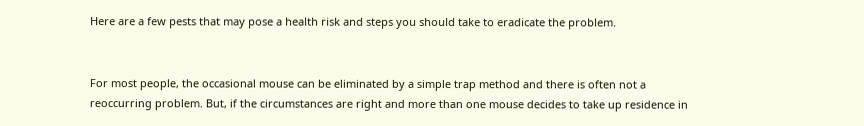Here are a few pests that may pose a health risk and steps you should take to eradicate the problem.


For most people, the occasional mouse can be eliminated by a simple trap method and there is often not a reoccurring problem. But, if the circumstances are right and more than one mouse decides to take up residence in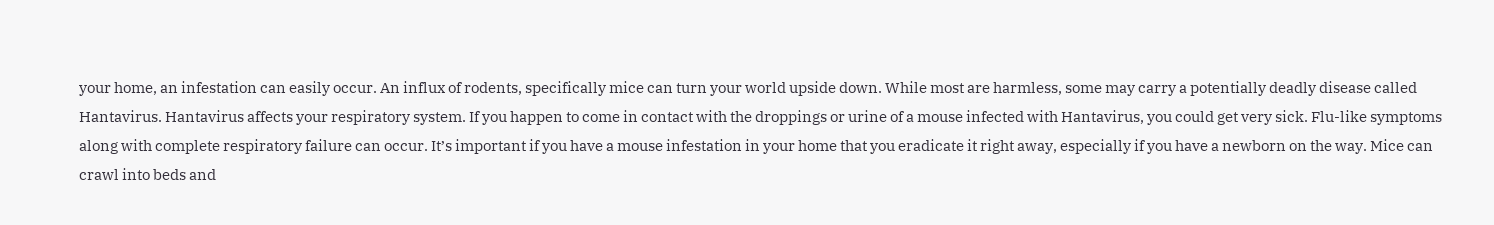your home, an infestation can easily occur. An influx of rodents, specifically mice can turn your world upside down. While most are harmless, some may carry a potentially deadly disease called Hantavirus. Hantavirus affects your respiratory system. If you happen to come in contact with the droppings or urine of a mouse infected with Hantavirus, you could get very sick. Flu-like symptoms along with complete respiratory failure can occur. It’s important if you have a mouse infestation in your home that you eradicate it right away, especially if you have a newborn on the way. Mice can crawl into beds and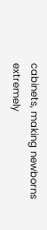cabinets, making newborns extremely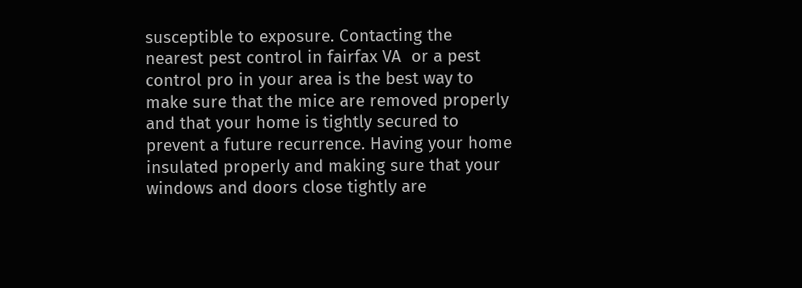susceptible to exposure. Contacting the nearest pest control in fairfax VA  or a pest control pro in your area is the best way to make sure that the mice are removed properly and that your home is tightly secured to prevent a future recurrence. Having your home insulated properly and making sure that your windows and doors close tightly are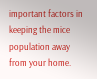important factors in keeping the mice population away from your home.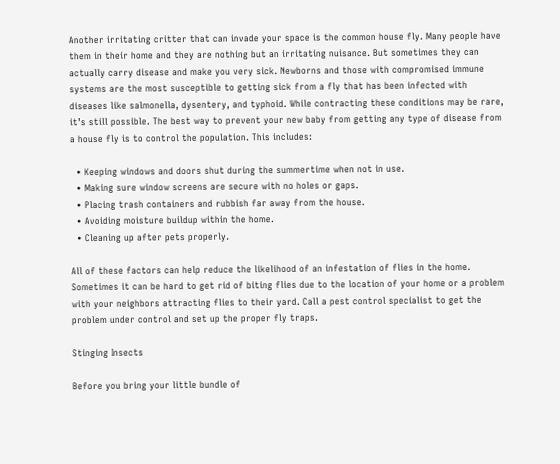Another irritating critter that can invade your space is the common house fly. Many people have them in their home and they are nothing but an irritating nuisance. But sometimes they can actually carry disease and make you very sick. Newborns and those with compromised immune systems are the most susceptible to getting sick from a fly that has been infected with diseases like salmonella, dysentery, and typhoid. While contracting these conditions may be rare, it’s still possible. The best way to prevent your new baby from getting any type of disease from a house fly is to control the population. This includes:

  • Keeping windows and doors shut during the summertime when not in use.
  • Making sure window screens are secure with no holes or gaps.
  • Placing trash containers and rubbish far away from the house.
  • Avoiding moisture buildup within the home.
  • Cleaning up after pets properly.

All of these factors can help reduce the likelihood of an infestation of flies in the home. Sometimes it can be hard to get rid of biting flies due to the location of your home or a problem with your neighbors attracting flies to their yard. Call a pest control specialist to get the problem under control and set up the proper fly traps.

Stinging Insects

Before you bring your little bundle of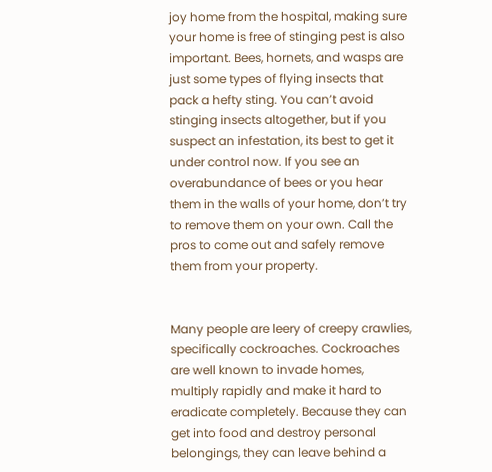joy home from the hospital, making sure your home is free of stinging pest is also important. Bees, hornets, and wasps are just some types of flying insects that pack a hefty sting. You can’t avoid stinging insects altogether, but if you suspect an infestation, its best to get it under control now. If you see an overabundance of bees or you hear them in the walls of your home, don’t try to remove them on your own. Call the pros to come out and safely remove them from your property.


Many people are leery of creepy crawlies, specifically cockroaches. Cockroaches are well known to invade homes, multiply rapidly and make it hard to eradicate completely. Because they can get into food and destroy personal belongings, they can leave behind a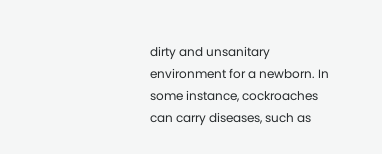dirty and unsanitary environment for a newborn. In some instance, cockroaches can carry diseases, such as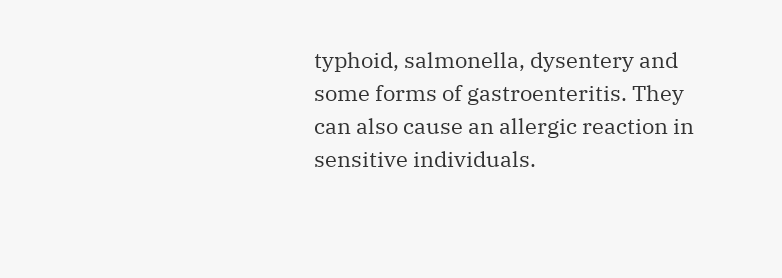typhoid, salmonella, dysentery and some forms of gastroenteritis. They can also cause an allergic reaction in sensitive individuals.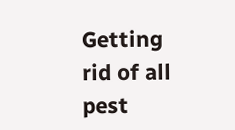Getting rid of all pest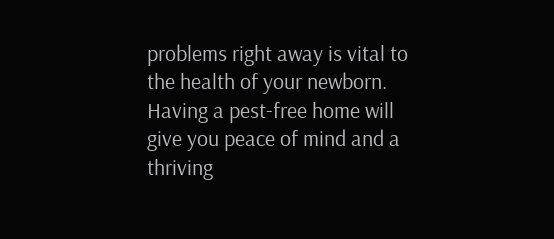problems right away is vital to the health of your newborn. Having a pest-free home will give you peace of mind and a thriving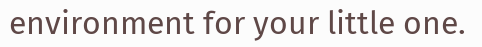environment for your little one.